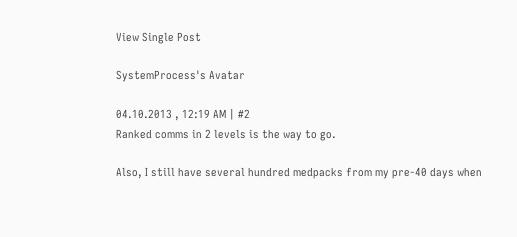View Single Post

SystemProcess's Avatar

04.10.2013 , 12:19 AM | #2
Ranked comms in 2 levels is the way to go.

Also, I still have several hundred medpacks from my pre-40 days when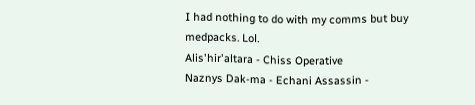I had nothing to do with my comms but buy medpacks. Lol.
Alis'hir'altara - Chiss Operative
Naznys Dak-ma - Echani Assassin -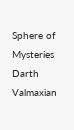Sphere of Mysteries
Darth Valmaxian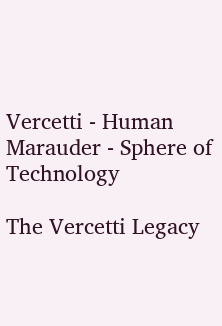Vercetti - Human Marauder - Sphere of Technology

The Vercetti Legacy